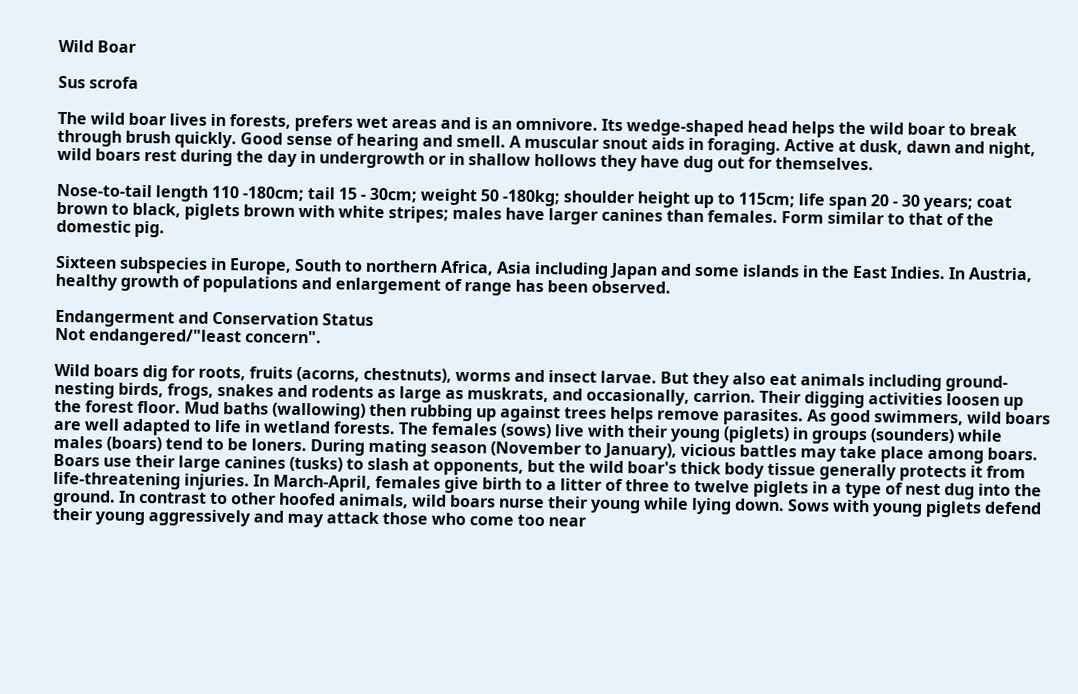Wild Boar

Sus scrofa

The wild boar lives in forests, prefers wet areas and is an omnivore. Its wedge-shaped head helps the wild boar to break through brush quickly. Good sense of hearing and smell. A muscular snout aids in foraging. Active at dusk, dawn and night, wild boars rest during the day in undergrowth or in shallow hollows they have dug out for themselves.

Nose-to-tail length 110 -180cm; tail 15 - 30cm; weight 50 -180kg; shoulder height up to 115cm; life span 20 - 30 years; coat brown to black, piglets brown with white stripes; males have larger canines than females. Form similar to that of the domestic pig.

Sixteen subspecies in Europe, South to northern Africa, Asia including Japan and some islands in the East Indies. In Austria, healthy growth of populations and enlargement of range has been observed.

Endangerment and Conservation Status
Not endangered/"least concern".

Wild boars dig for roots, fruits (acorns, chestnuts), worms and insect larvae. But they also eat animals including ground-nesting birds, frogs, snakes and rodents as large as muskrats, and occasionally, carrion. Their digging activities loosen up the forest floor. Mud baths (wallowing) then rubbing up against trees helps remove parasites. As good swimmers, wild boars are well adapted to life in wetland forests. The females (sows) live with their young (piglets) in groups (sounders) while males (boars) tend to be loners. During mating season (November to January), vicious battles may take place among boars. Boars use their large canines (tusks) to slash at opponents, but the wild boar's thick body tissue generally protects it from life-threatening injuries. In March-April, females give birth to a litter of three to twelve piglets in a type of nest dug into the ground. In contrast to other hoofed animals, wild boars nurse their young while lying down. Sows with young piglets defend their young aggressively and may attack those who come too near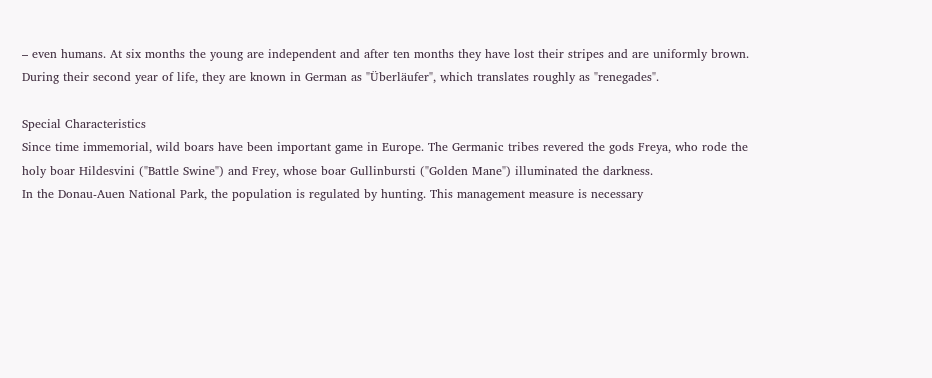– even humans. At six months the young are independent and after ten months they have lost their stripes and are uniformly brown. During their second year of life, they are known in German as "Überläufer", which translates roughly as "renegades".

Special Characteristics
Since time immemorial, wild boars have been important game in Europe. The Germanic tribes revered the gods Freya, who rode the holy boar Hildesvini ("Battle Swine") and Frey, whose boar Gullinbursti ("Golden Mane") illuminated the darkness.
In the Donau-Auen National Park, the population is regulated by hunting. This management measure is necessary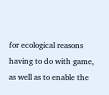for ecological reasons having to do with game, as well as to enable the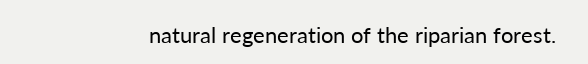natural regeneration of the riparian forest.